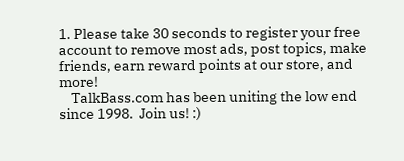1. Please take 30 seconds to register your free account to remove most ads, post topics, make friends, earn reward points at our store, and more!
    TalkBass.com has been uniting the low end since 1998.  Join us! :)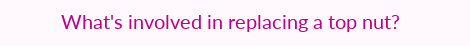What's involved in replacing a top nut?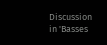Discussion in 'Basses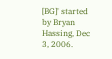[BG]' started by Bryan Hassing, Dec 3, 2006.